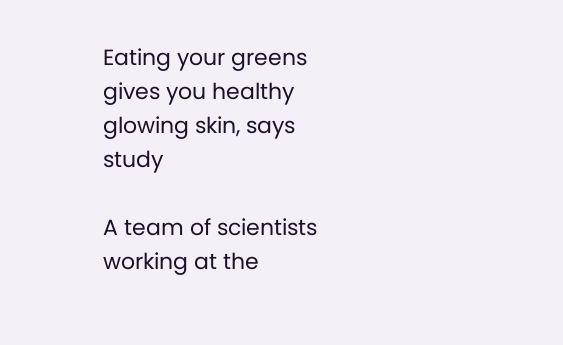Eating your greens gives you healthy glowing skin, says study

A team of scientists working at the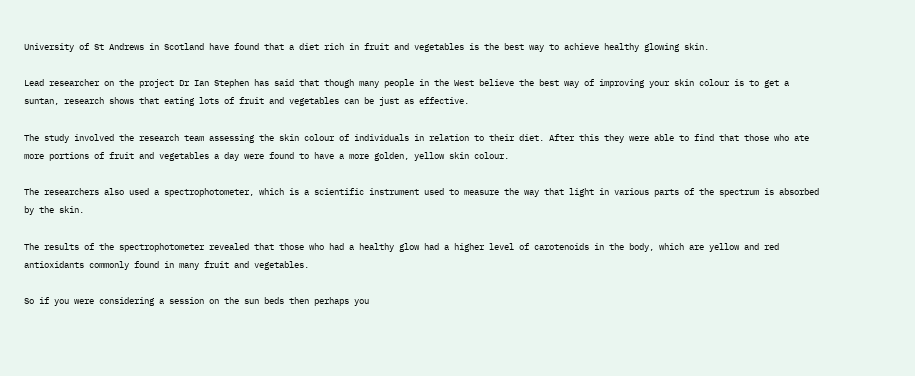University of St Andrews in Scotland have found that a diet rich in fruit and vegetables is the best way to achieve healthy glowing skin.

Lead researcher on the project Dr Ian Stephen has said that though many people in the West believe the best way of improving your skin colour is to get a suntan, research shows that eating lots of fruit and vegetables can be just as effective.

The study involved the research team assessing the skin colour of individuals in relation to their diet. After this they were able to find that those who ate more portions of fruit and vegetables a day were found to have a more golden, yellow skin colour.

The researchers also used a spectrophotometer, which is a scientific instrument used to measure the way that light in various parts of the spectrum is absorbed by the skin.

The results of the spectrophotometer revealed that those who had a healthy glow had a higher level of carotenoids in the body, which are yellow and red antioxidants commonly found in many fruit and vegetables.

So if you were considering a session on the sun beds then perhaps you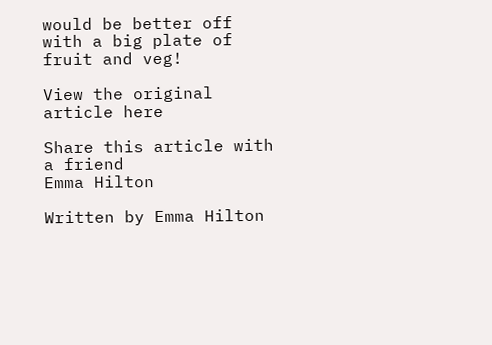would be better off with a big plate of fruit and veg!

View the original article here

Share this article with a friend
Emma Hilton

Written by Emma Hilton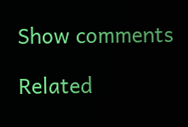Show comments

Related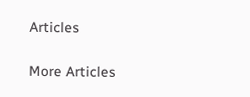Articles

More Articles